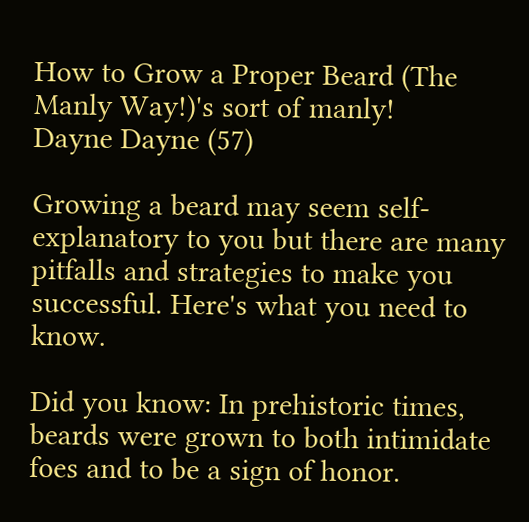How to Grow a Proper Beard (The Manly Way!)'s sort of manly!
Dayne Dayne (57)

Growing a beard may seem self-explanatory to you but there are many pitfalls and strategies to make you successful. Here's what you need to know.

Did you know: In prehistoric times, beards were grown to both intimidate foes and to be a sign of honor.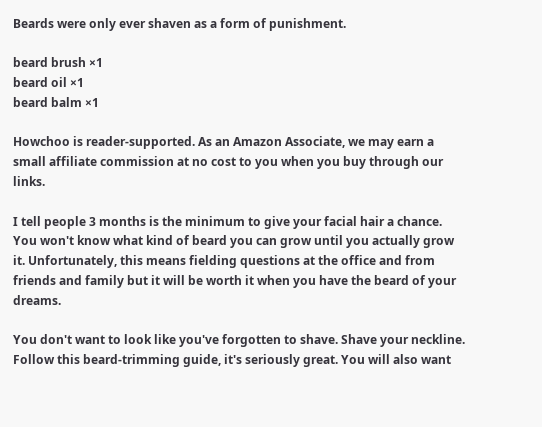Beards were only ever shaven as a form of punishment.

beard brush ×1
beard oil ×1
beard balm ×1

Howchoo is reader-supported. As an Amazon Associate, we may earn a small affiliate commission at no cost to you when you buy through our links.

I tell people 3 months is the minimum to give your facial hair a chance. You won't know what kind of beard you can grow until you actually grow it. Unfortunately, this means fielding questions at the office and from friends and family but it will be worth it when you have the beard of your dreams.

You don't want to look like you've forgotten to shave. Shave your neckline. Follow this beard-trimming guide, it's seriously great. You will also want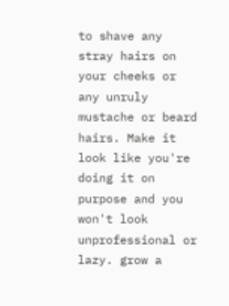to shave any stray hairs on your cheeks or any unruly mustache or beard hairs. Make it look like you're doing it on purpose and you won't look unprofessional or lazy. grow a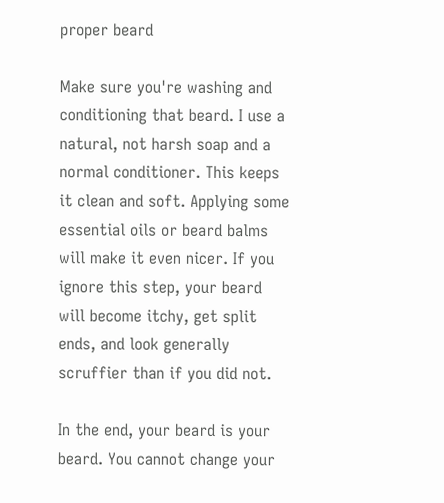proper beard

Make sure you're washing and conditioning that beard. I use a natural, not harsh soap and a normal conditioner. This keeps it clean and soft. Applying some essential oils or beard balms will make it even nicer. If you ignore this step, your beard will become itchy, get split ends, and look generally scruffier than if you did not.

In the end, your beard is your beard. You cannot change your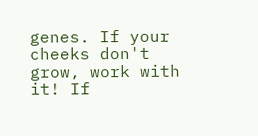genes. If your cheeks don't grow, work with it! If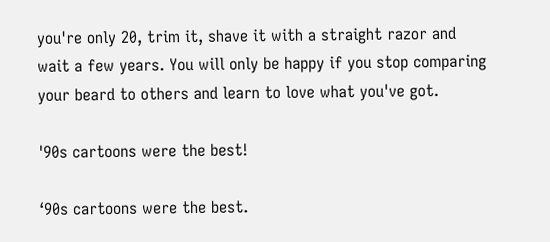you're only 20, trim it, shave it with a straight razor and wait a few years. You will only be happy if you stop comparing your beard to others and learn to love what you've got.

'90s cartoons were the best!

‘90s cartoons were the best.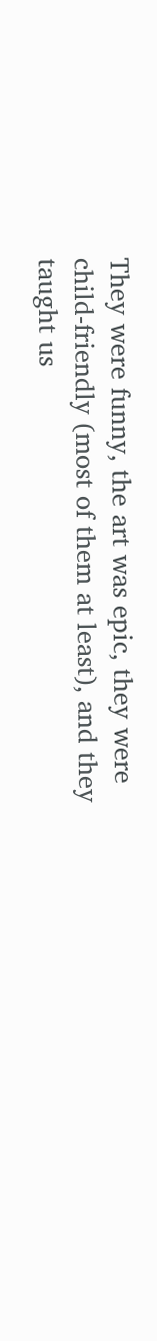They were funny, the art was epic, they were child-friendly (most of them at least), and they taught us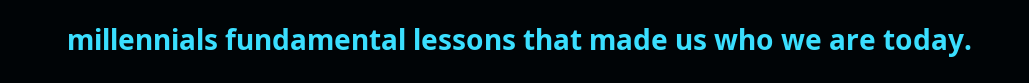millennials fundamental lessons that made us who we are today.